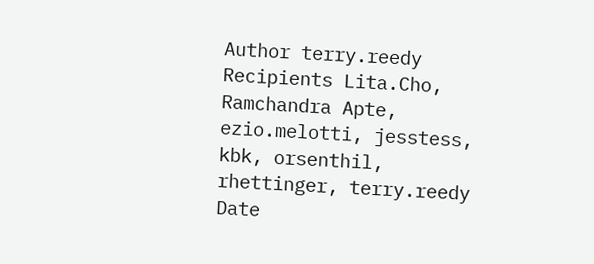Author terry.reedy
Recipients Lita.Cho, Ramchandra Apte, ezio.melotti, jesstess, kbk, orsenthil, rhettinger, terry.reedy
Date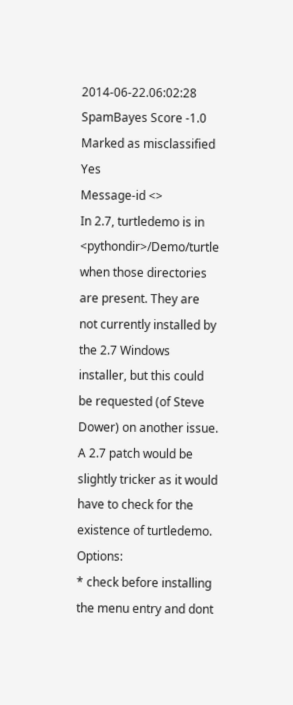2014-06-22.06:02:28
SpamBayes Score -1.0
Marked as misclassified Yes
Message-id <>
In 2.7, turtledemo is in <pythondir>/Demo/turtle when those directories are present. They are not currently installed by the 2.7 Windows installer, but this could be requested (of Steve Dower) on another issue. A 2.7 patch would be slightly tricker as it would have to check for the existence of turtledemo. Options:
* check before installing the menu entry and dont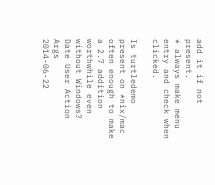add it if not present.
* always make menu entry and check when clicked.

Is turtledemo present on *nix/mac often enough to make a 2.7 addition worthwhile even without Windows?
Date User Action Args
2014-06-22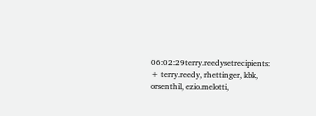06:02:29terry.reedysetrecipients: + terry.reedy, rhettinger, kbk, orsenthil, ezio.melotti,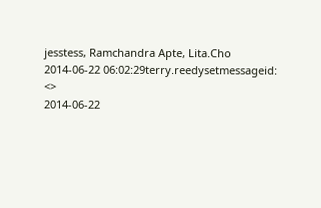jesstess, Ramchandra Apte, Lita.Cho
2014-06-22 06:02:29terry.reedysetmessageid: <>
2014-06-22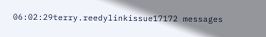06:02:29terry.reedylinkissue17172 messages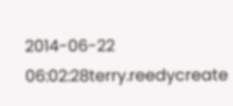2014-06-22 06:02:28terry.reedycreate